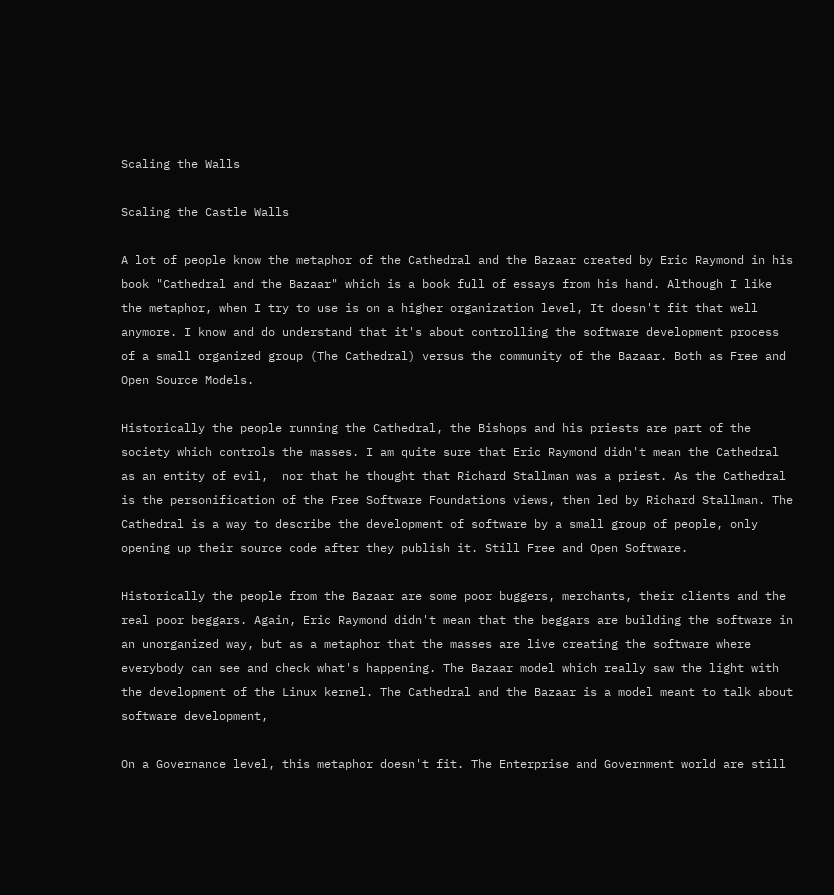Scaling the Walls

Scaling the Castle Walls

A lot of people know the metaphor of the Cathedral and the Bazaar created by Eric Raymond in his book "Cathedral and the Bazaar" which is a book full of essays from his hand. Although I like the metaphor, when I try to use is on a higher organization level, It doesn't fit that well anymore. I know and do understand that it's about controlling the software development process of a small organized group (The Cathedral) versus the community of the Bazaar. Both as Free and Open Source Models.

Historically the people running the Cathedral, the Bishops and his priests are part of the society which controls the masses. I am quite sure that Eric Raymond didn't mean the Cathedral as an entity of evil,  nor that he thought that Richard Stallman was a priest. As the Cathedral is the personification of the Free Software Foundations views, then led by Richard Stallman. The Cathedral is a way to describe the development of software by a small group of people, only opening up their source code after they publish it. Still Free and Open Software.

Historically the people from the Bazaar are some poor buggers, merchants, their clients and the real poor beggars. Again, Eric Raymond didn't mean that the beggars are building the software in an unorganized way, but as a metaphor that the masses are live creating the software where everybody can see and check what's happening. The Bazaar model which really saw the light with the development of the Linux kernel. The Cathedral and the Bazaar is a model meant to talk about software development,

On a Governance level, this metaphor doesn't fit. The Enterprise and Government world are still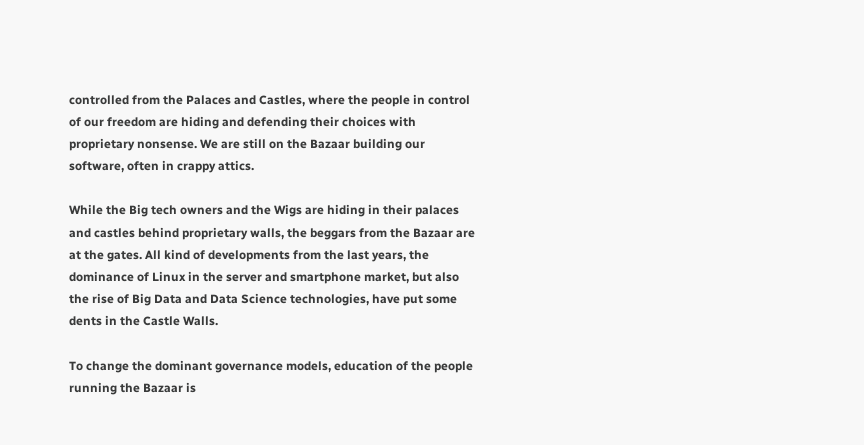controlled from the Palaces and Castles, where the people in control of our freedom are hiding and defending their choices with proprietary nonsense. We are still on the Bazaar building our software, often in crappy attics.

While the Big tech owners and the Wigs are hiding in their palaces and castles behind proprietary walls, the beggars from the Bazaar are at the gates. All kind of developments from the last years, the dominance of Linux in the server and smartphone market, but also the rise of Big Data and Data Science technologies, have put some dents in the Castle Walls.

To change the dominant governance models, education of the people running the Bazaar is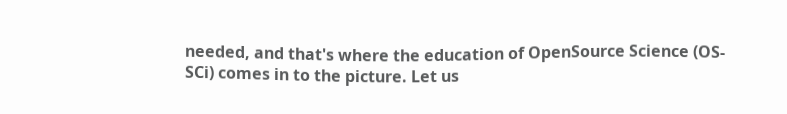needed, and that's where the education of OpenSource Science (OS-SCi) comes in to the picture. Let us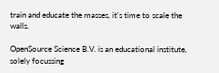train and educate the masses, it's time to scale the walls.

OpenSource Science B.V. is an educational institute, solely focussing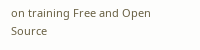on training Free and Open Source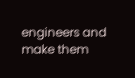engineers and make them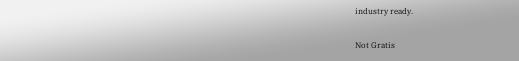industry ready.

Not Gratis